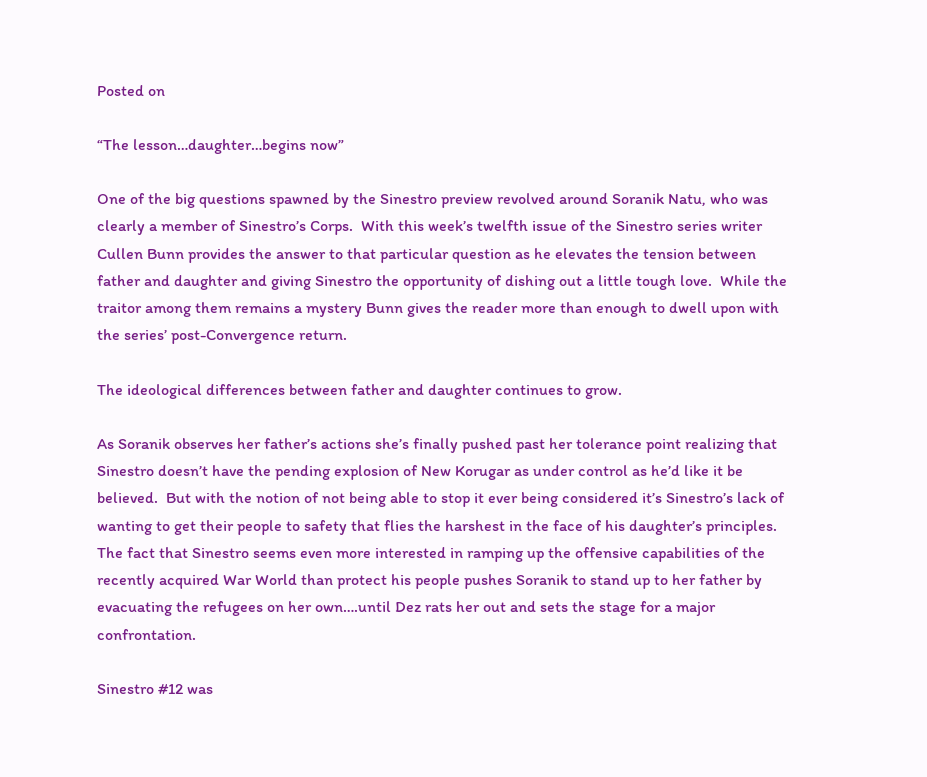Posted on

“The lesson…daughter…begins now”

One of the big questions spawned by the Sinestro preview revolved around Soranik Natu, who was clearly a member of Sinestro’s Corps.  With this week’s twelfth issue of the Sinestro series writer Cullen Bunn provides the answer to that particular question as he elevates the tension between father and daughter and giving Sinestro the opportunity of dishing out a little tough love.  While the traitor among them remains a mystery Bunn gives the reader more than enough to dwell upon with the series’ post-Convergence return.

The ideological differences between father and daughter continues to grow.

As Soranik observes her father’s actions she’s finally pushed past her tolerance point realizing that Sinestro doesn’t have the pending explosion of New Korugar as under control as he’d like it be believed.  But with the notion of not being able to stop it ever being considered it’s Sinestro’s lack of wanting to get their people to safety that flies the harshest in the face of his daughter’s principles.  The fact that Sinestro seems even more interested in ramping up the offensive capabilities of the recently acquired War World than protect his people pushes Soranik to stand up to her father by evacuating the refugees on her own….until Dez rats her out and sets the stage for a major confrontation.

Sinestro #12 was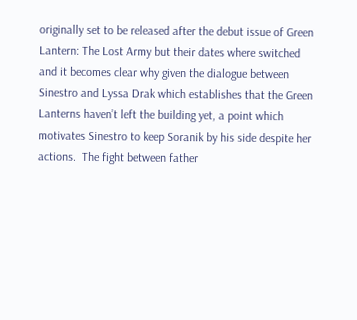originally set to be released after the debut issue of Green Lantern: The Lost Army but their dates where switched and it becomes clear why given the dialogue between Sinestro and Lyssa Drak which establishes that the Green Lanterns haven’t left the building yet, a point which motivates Sinestro to keep Soranik by his side despite her actions.  The fight between father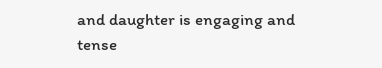and daughter is engaging and tense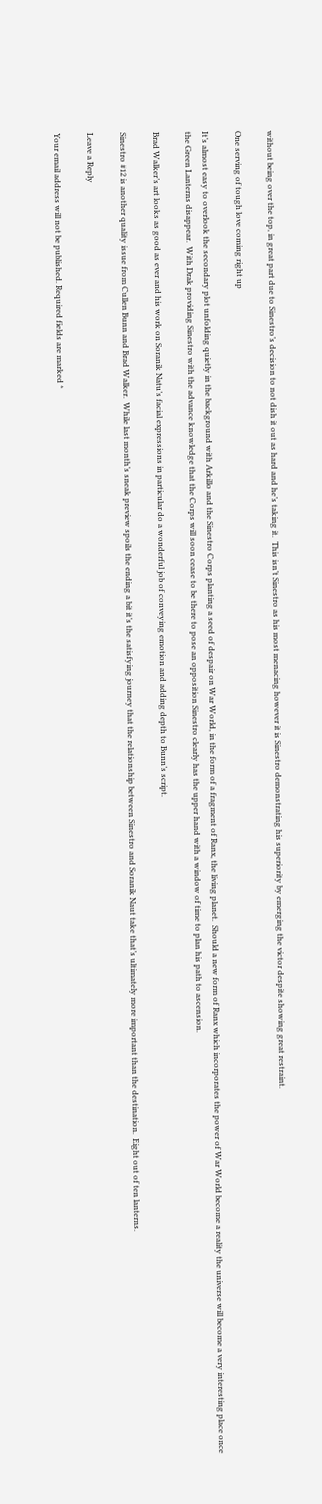without being over the top, in great part due to Sinestro’s decision to not dish it out as hard and he’s taking it.  This isn’t Sinestro as his most menacing however it is Sinestro demonstrating his superiority by emerging the victor despite showing great restraint.

One serving of tough love coming right up

It’s almost easy to overlook the secondary plot unfolding quietly in the background with Arkillo and the Sinestro Corps planting a seed of despair on War World, in the form of a fragment of Ranx, the living planet.  Should a new form of Ranx which incorporates the power of War World become a reality the universe will become a very interesting place once the Green Lanterns disappear.  With Drak providing Sinestro with the advance knowledge that the Corps will soon cease to be there to pose an opposition Sinestro clearly has the upper hand with a window of time to plan his path to ascension.

Brad Walker’s art looks as good as ever and his work on Soranik Natu’s facial expressions in particular do a wonderful job of conveying emotion and adding depth to Bunn’s script.

Sinestro #12 is another quality issue from Cullen Bunn and Brad Walker.  While last month’s sneak preview spoils the ending a bit it’s the satisfying journey that the relationship between Sinestro and Soranik Naut take that’s ultimately more important than the destination.  Eight out of ten lanterns.

Leave a Reply

Your email address will not be published. Required fields are marked *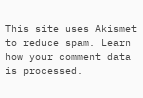This site uses Akismet to reduce spam. Learn how your comment data is processed.